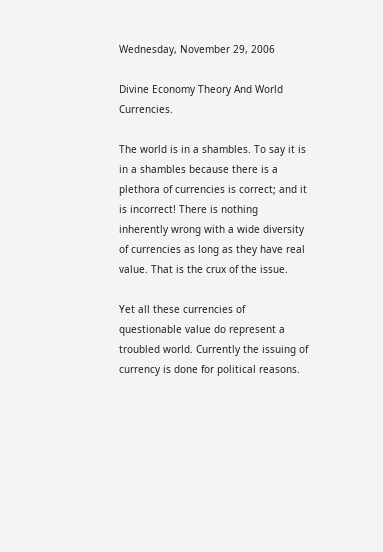Wednesday, November 29, 2006

Divine Economy Theory And World Currencies.

The world is in a shambles. To say it is in a shambles because there is a plethora of currencies is correct; and it is incorrect! There is nothing inherently wrong with a wide diversity of currencies as long as they have real value. That is the crux of the issue.

Yet all these currencies of questionable value do represent a troubled world. Currently the issuing of currency is done for political reasons.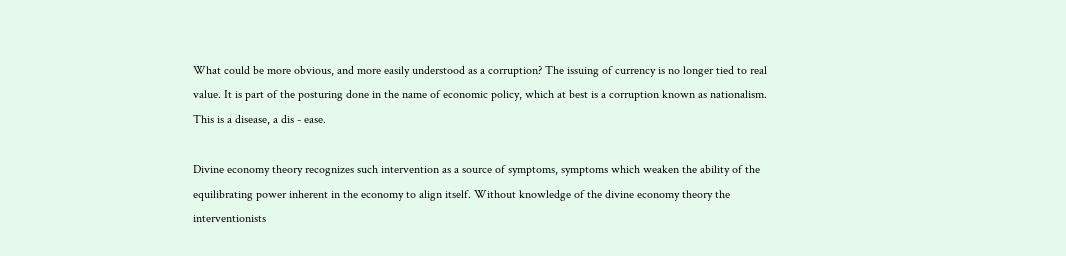What could be more obvious, and more easily understood as a corruption? The issuing of currency is no longer tied to real value. It is part of the posturing done in the name of economic policy, which at best is a corruption known as nationalism. This is a disease, a dis - ease.

Divine economy theory recognizes such intervention as a source of symptoms, symptoms which weaken the ability of the equilibrating power inherent in the economy to align itself. Without knowledge of the divine economy theory the interventionists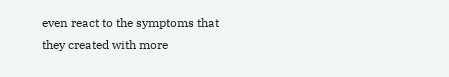even react to the symptoms that they created with more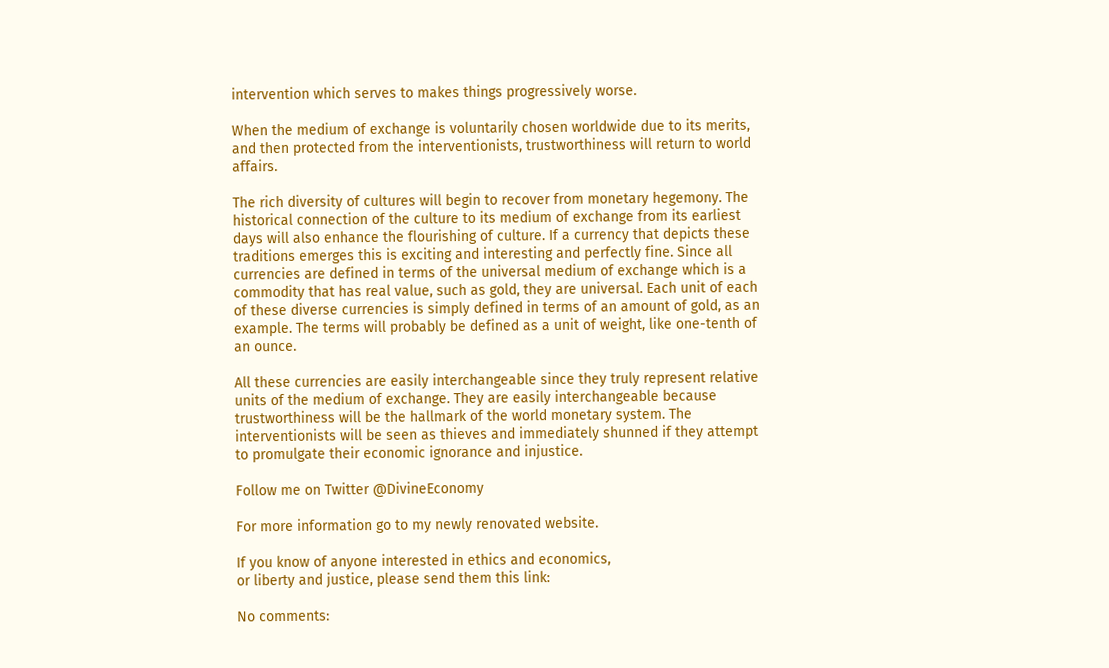intervention which serves to makes things progressively worse.

When the medium of exchange is voluntarily chosen worldwide due to its merits, and then protected from the interventionists, trustworthiness will return to world affairs.

The rich diversity of cultures will begin to recover from monetary hegemony. The historical connection of the culture to its medium of exchange from its earliest days will also enhance the flourishing of culture. If a currency that depicts these traditions emerges this is exciting and interesting and perfectly fine. Since all currencies are defined in terms of the universal medium of exchange which is a commodity that has real value, such as gold, they are universal. Each unit of each of these diverse currencies is simply defined in terms of an amount of gold, as an example. The terms will probably be defined as a unit of weight, like one-tenth of an ounce.

All these currencies are easily interchangeable since they truly represent relative units of the medium of exchange. They are easily interchangeable because trustworthiness will be the hallmark of the world monetary system. The interventionists will be seen as thieves and immediately shunned if they attempt to promulgate their economic ignorance and injustice.

Follow me on Twitter @DivineEconomy

For more information go to my newly renovated website.

If you know of anyone interested in ethics and economics,
or liberty and justice, please send them this link:

No comments: